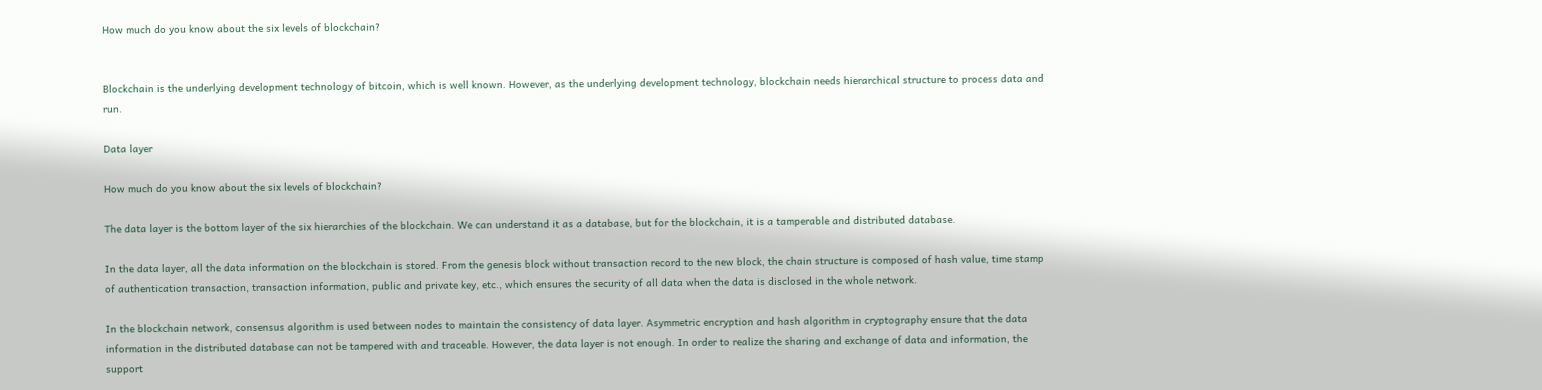How much do you know about the six levels of blockchain?


Blockchain is the underlying development technology of bitcoin, which is well known. However, as the underlying development technology, blockchain needs hierarchical structure to process data and run.

Data layer

How much do you know about the six levels of blockchain?

The data layer is the bottom layer of the six hierarchies of the blockchain. We can understand it as a database, but for the blockchain, it is a tamperable and distributed database.

In the data layer, all the data information on the blockchain is stored. From the genesis block without transaction record to the new block, the chain structure is composed of hash value, time stamp of authentication transaction, transaction information, public and private key, etc., which ensures the security of all data when the data is disclosed in the whole network.

In the blockchain network, consensus algorithm is used between nodes to maintain the consistency of data layer. Asymmetric encryption and hash algorithm in cryptography ensure that the data information in the distributed database can not be tampered with and traceable. However, the data layer is not enough. In order to realize the sharing and exchange of data and information, the support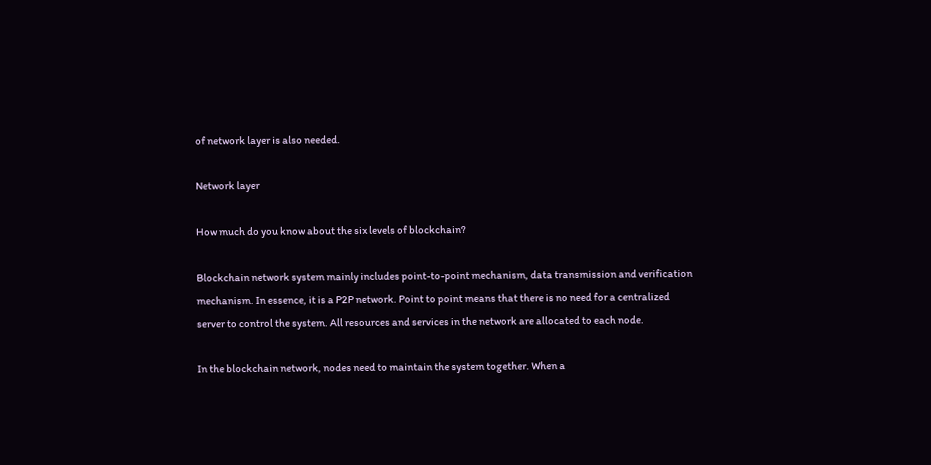of network layer is also needed.

Network layer

How much do you know about the six levels of blockchain?

Blockchain network system mainly includes point-to-point mechanism, data transmission and verification mechanism. In essence, it is a P2P network. Point to point means that there is no need for a centralized server to control the system. All resources and services in the network are allocated to each node.

In the blockchain network, nodes need to maintain the system together. When a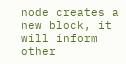node creates a new block, it will inform other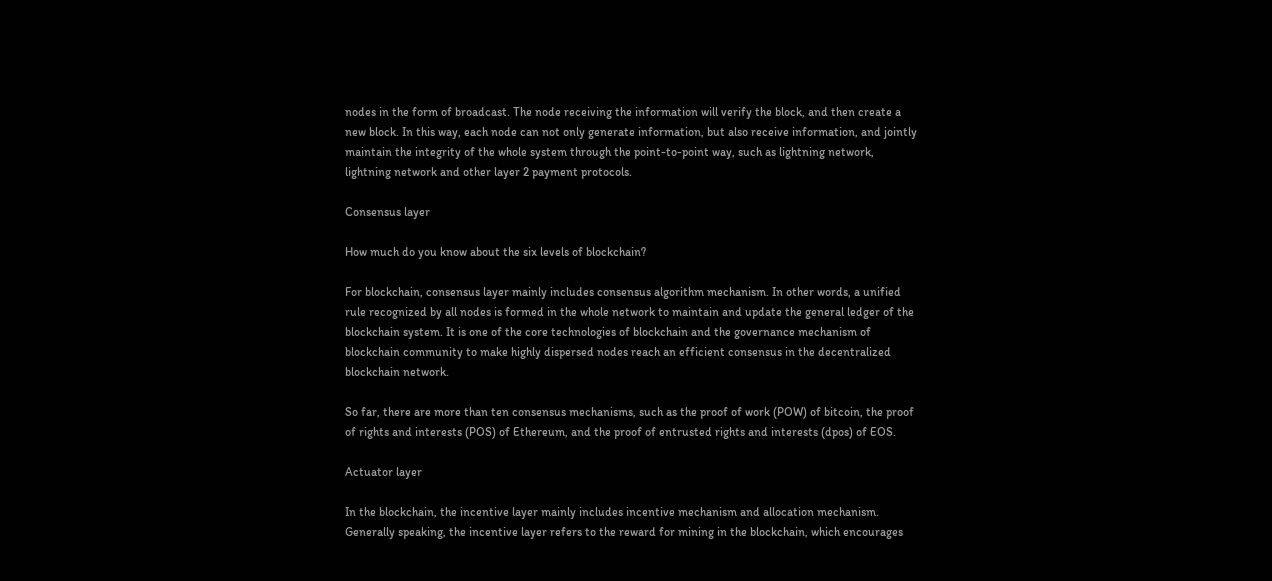nodes in the form of broadcast. The node receiving the information will verify the block, and then create a new block. In this way, each node can not only generate information, but also receive information, and jointly maintain the integrity of the whole system through the point-to-point way, such as lightning network, lightning network and other layer 2 payment protocols.

Consensus layer

How much do you know about the six levels of blockchain?

For blockchain, consensus layer mainly includes consensus algorithm mechanism. In other words, a unified rule recognized by all nodes is formed in the whole network to maintain and update the general ledger of the blockchain system. It is one of the core technologies of blockchain and the governance mechanism of blockchain community to make highly dispersed nodes reach an efficient consensus in the decentralized blockchain network.

So far, there are more than ten consensus mechanisms, such as the proof of work (POW) of bitcoin, the proof of rights and interests (POS) of Ethereum, and the proof of entrusted rights and interests (dpos) of EOS.

Actuator layer

In the blockchain, the incentive layer mainly includes incentive mechanism and allocation mechanism. Generally speaking, the incentive layer refers to the reward for mining in the blockchain, which encourages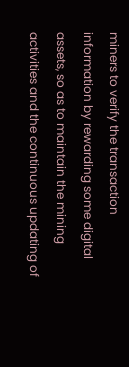miners to verify the transaction information by rewarding some digital assets, so as to maintain the mining activities and the continuous updating of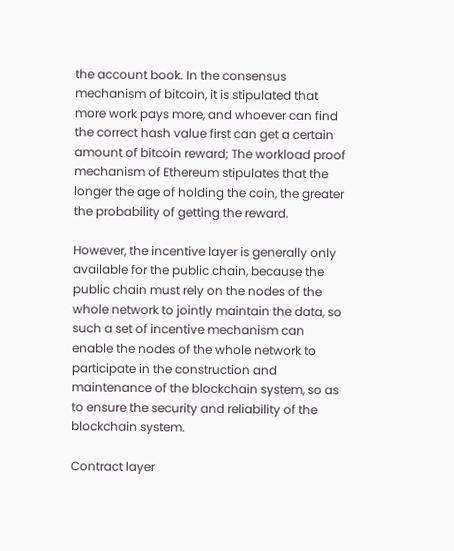the account book. In the consensus mechanism of bitcoin, it is stipulated that more work pays more, and whoever can find the correct hash value first can get a certain amount of bitcoin reward; The workload proof mechanism of Ethereum stipulates that the longer the age of holding the coin, the greater the probability of getting the reward.

However, the incentive layer is generally only available for the public chain, because the public chain must rely on the nodes of the whole network to jointly maintain the data, so such a set of incentive mechanism can enable the nodes of the whole network to participate in the construction and maintenance of the blockchain system, so as to ensure the security and reliability of the blockchain system.

Contract layer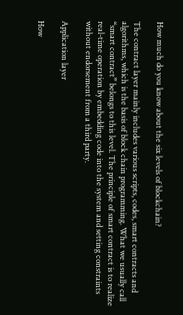How much do you know about the six levels of blockchain?

The contract layer mainly includes various scripts, codes, smart contracts and algorithms, which is the basis of block chain programming. What we usually call “smart contract” belongs to this level. The principle of smart contract is to realize real-time operation by embedding code into the system and setting constraints without endorsement from a third party.

Application layer

How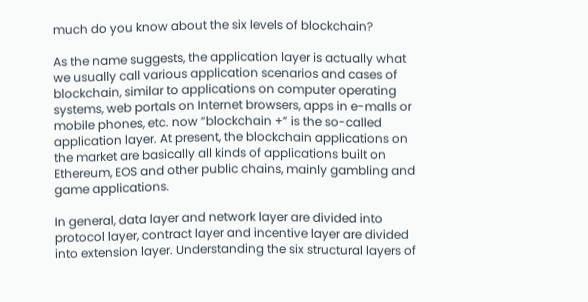much do you know about the six levels of blockchain?

As the name suggests, the application layer is actually what we usually call various application scenarios and cases of blockchain, similar to applications on computer operating systems, web portals on Internet browsers, apps in e-malls or mobile phones, etc. now “blockchain +” is the so-called application layer. At present, the blockchain applications on the market are basically all kinds of applications built on Ethereum, EOS and other public chains, mainly gambling and game applications.

In general, data layer and network layer are divided into protocol layer, contract layer and incentive layer are divided into extension layer. Understanding the six structural layers of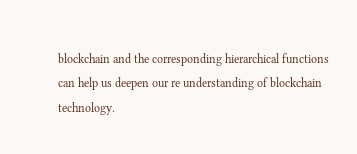blockchain and the corresponding hierarchical functions can help us deepen our re understanding of blockchain technology.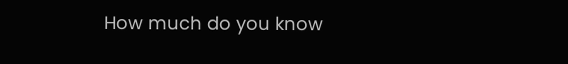How much do you know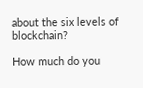about the six levels of blockchain?

How much do you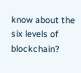know about the six levels of blockchain?